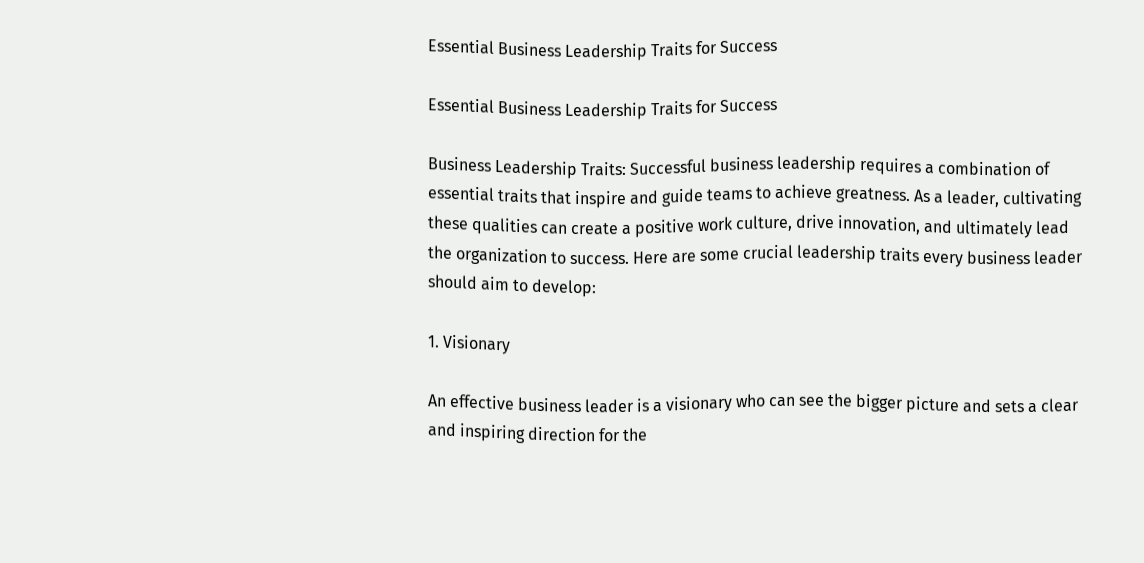Essential Business Leadership Traits for Success

Essential Business Leadership Traits for Success

Business Leadership Traits: Successful business leadership requires a combination of essential traits that inspire and guide teams to achieve greatness. As a leader, cultivating these qualities can create a positive work culture, drive innovation, and ultimately lead the organization to success. Here are some crucial leadership traits every business leader should aim to develop:

1. Visionary

An effective business leader is a visionary who can see the bigger picture and sets a clear and inspiring direction for the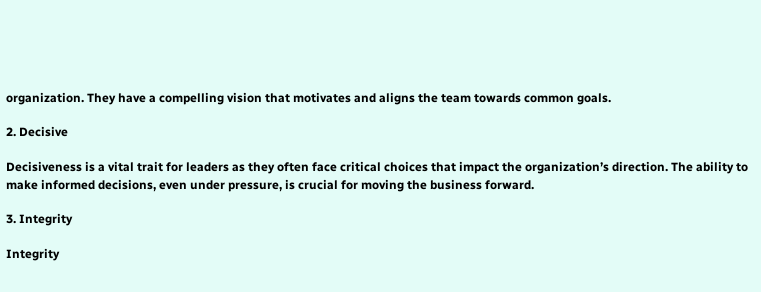organization. They have a compelling vision that motivates and aligns the team towards common goals.

2. Decisive

Decisiveness is a vital trait for leaders as they often face critical choices that impact the organization’s direction. The ability to make informed decisions, even under pressure, is crucial for moving the business forward.

3. Integrity

Integrity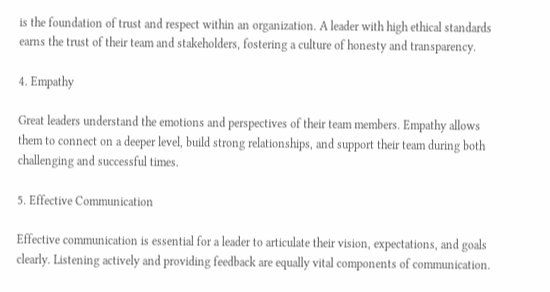is the foundation of trust and respect within an organization. A leader with high ethical standards earns the trust of their team and stakeholders, fostering a culture of honesty and transparency.

4. Empathy

Great leaders understand the emotions and perspectives of their team members. Empathy allows them to connect on a deeper level, build strong relationships, and support their team during both challenging and successful times.

5. Effective Communication

Effective communication is essential for a leader to articulate their vision, expectations, and goals clearly. Listening actively and providing feedback are equally vital components of communication.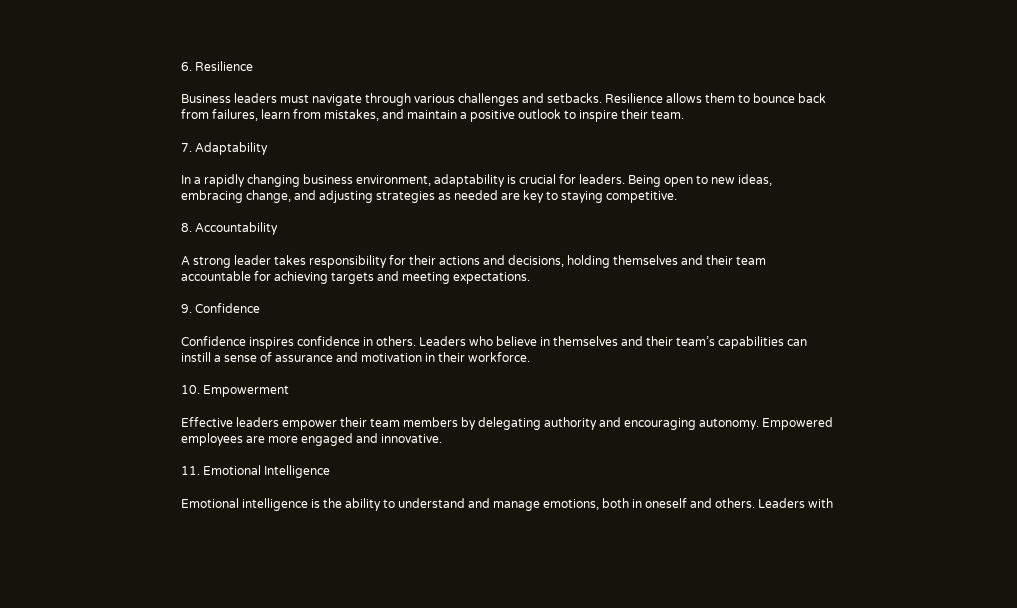6. Resilience

Business leaders must navigate through various challenges and setbacks. Resilience allows them to bounce back from failures, learn from mistakes, and maintain a positive outlook to inspire their team.

7. Adaptability

In a rapidly changing business environment, adaptability is crucial for leaders. Being open to new ideas, embracing change, and adjusting strategies as needed are key to staying competitive.

8. Accountability

A strong leader takes responsibility for their actions and decisions, holding themselves and their team accountable for achieving targets and meeting expectations.

9. Confidence

Confidence inspires confidence in others. Leaders who believe in themselves and their team’s capabilities can instill a sense of assurance and motivation in their workforce.

10. Empowerment

Effective leaders empower their team members by delegating authority and encouraging autonomy. Empowered employees are more engaged and innovative.

11. Emotional Intelligence

Emotional intelligence is the ability to understand and manage emotions, both in oneself and others. Leaders with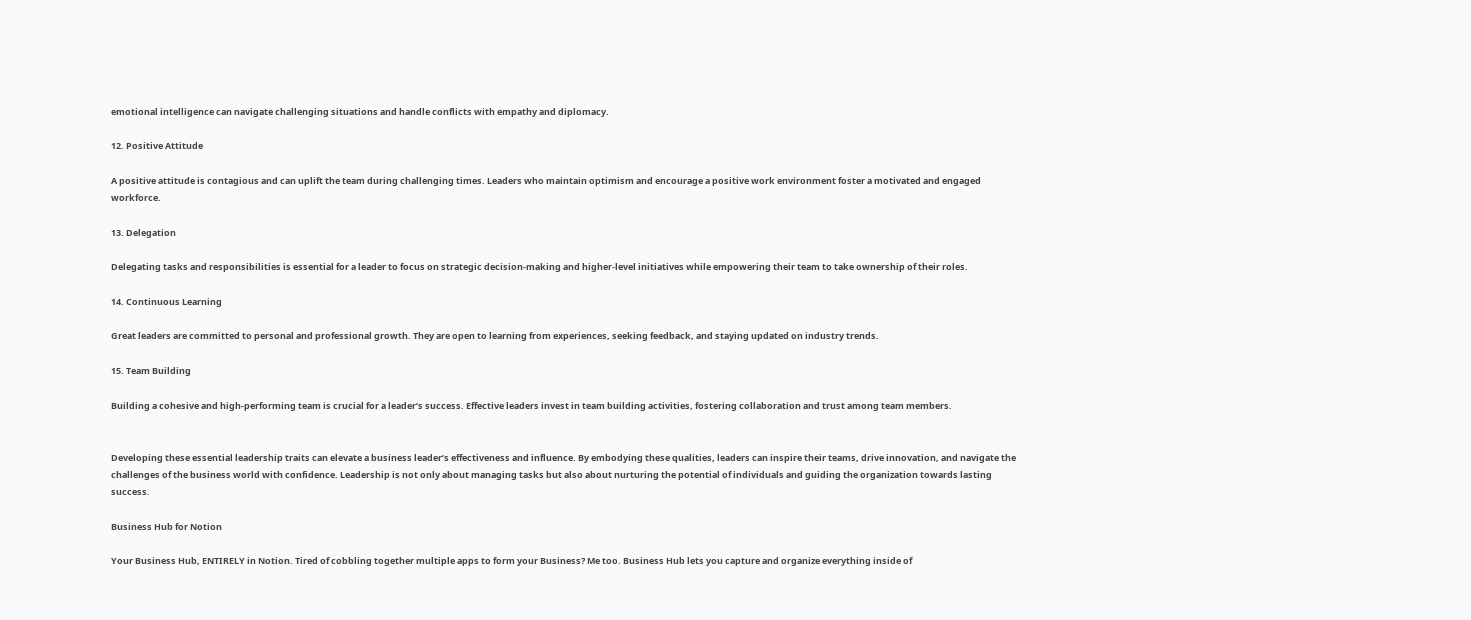emotional intelligence can navigate challenging situations and handle conflicts with empathy and diplomacy.

12. Positive Attitude

A positive attitude is contagious and can uplift the team during challenging times. Leaders who maintain optimism and encourage a positive work environment foster a motivated and engaged workforce.

13. Delegation

Delegating tasks and responsibilities is essential for a leader to focus on strategic decision-making and higher-level initiatives while empowering their team to take ownership of their roles.

14. Continuous Learning

Great leaders are committed to personal and professional growth. They are open to learning from experiences, seeking feedback, and staying updated on industry trends.

15. Team Building

Building a cohesive and high-performing team is crucial for a leader’s success. Effective leaders invest in team building activities, fostering collaboration and trust among team members.


Developing these essential leadership traits can elevate a business leader’s effectiveness and influence. By embodying these qualities, leaders can inspire their teams, drive innovation, and navigate the challenges of the business world with confidence. Leadership is not only about managing tasks but also about nurturing the potential of individuals and guiding the organization towards lasting success.

Business Hub for Notion

Your Business Hub, ENTIRELY in Notion. Tired of cobbling together multiple apps to form your Business? Me too. Business Hub lets you capture and organize everything inside of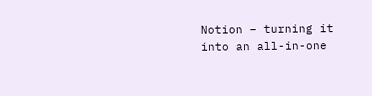Notion – turning it into an all-in-one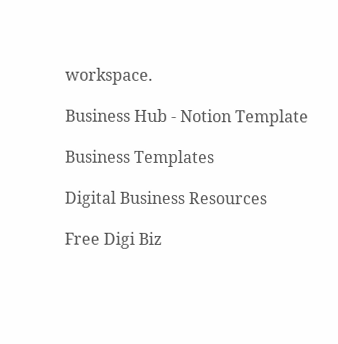workspace.

Business Hub - Notion Template

Business Templates

Digital Business Resources

Free Digi Biz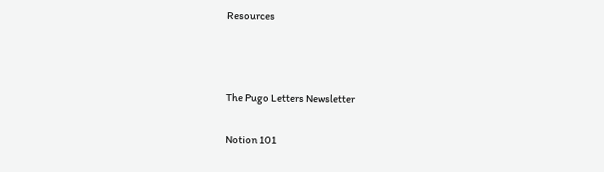Resources



The Pugo Letters Newsletter

Notion 101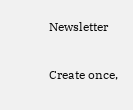Newsletter

Create once,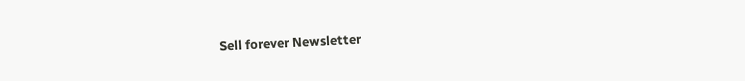Sell forever Newsletter